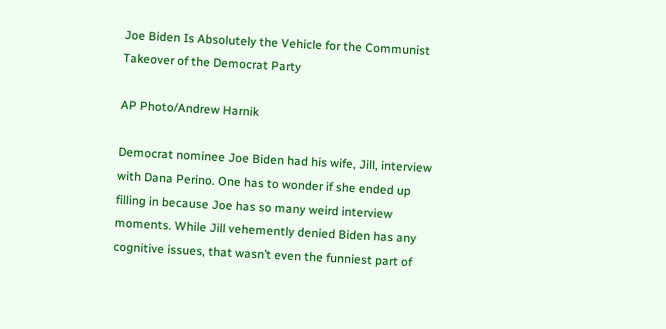Joe Biden Is Absolutely the Vehicle for the Communist Takeover of the Democrat Party

AP Photo/Andrew Harnik

Democrat nominee Joe Biden had his wife, Jill, interview with Dana Perino. One has to wonder if she ended up filling in because Joe has so many weird interview moments. While Jill vehemently denied Biden has any cognitive issues, that wasn’t even the funniest part of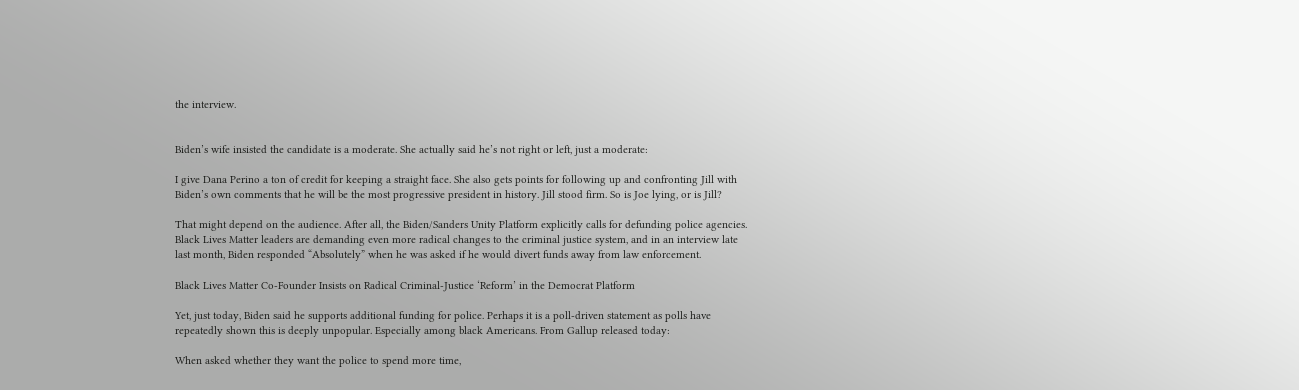the interview.


Biden’s wife insisted the candidate is a moderate. She actually said he’s not right or left, just a moderate:

I give Dana Perino a ton of credit for keeping a straight face. She also gets points for following up and confronting Jill with Biden’s own comments that he will be the most progressive president in history. Jill stood firm. So is Joe lying, or is Jill?

That might depend on the audience. After all, the Biden/Sanders Unity Platform explicitly calls for defunding police agencies. Black Lives Matter leaders are demanding even more radical changes to the criminal justice system, and in an interview late last month, Biden responded “Absolutely” when he was asked if he would divert funds away from law enforcement.

Black Lives Matter Co-Founder Insists on Radical Criminal-Justice ‘Reform’ in the Democrat Platform

Yet, just today, Biden said he supports additional funding for police. Perhaps it is a poll-driven statement as polls have repeatedly shown this is deeply unpopular. Especially among black Americans. From Gallup released today:

When asked whether they want the police to spend more time,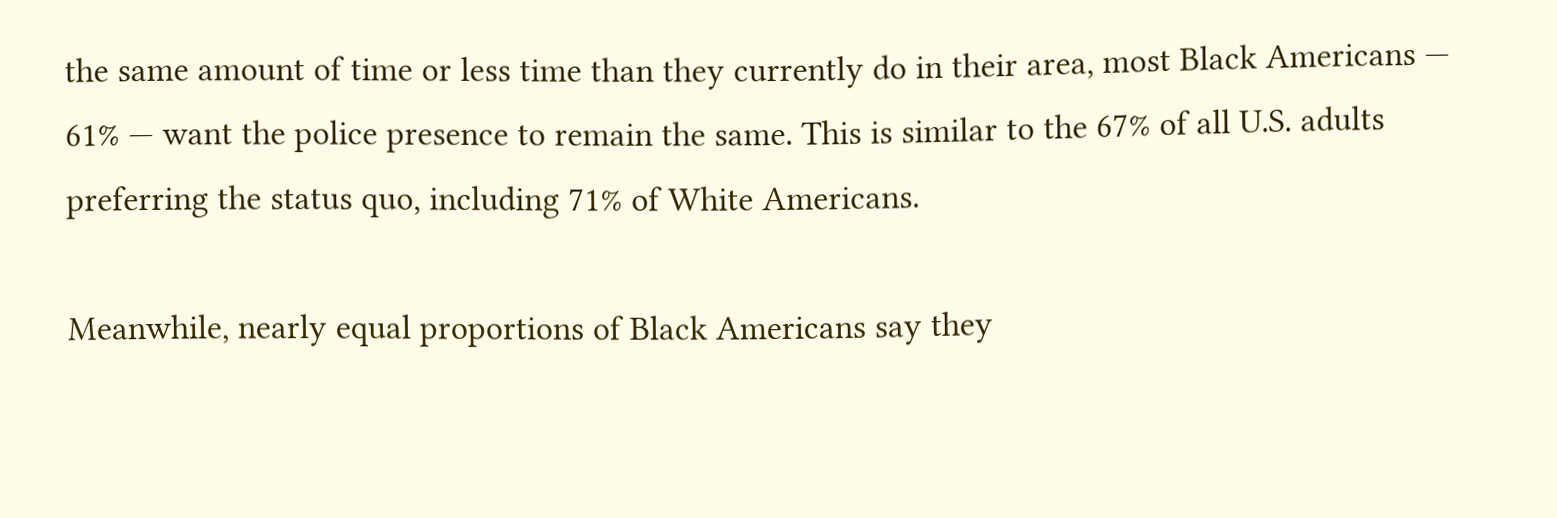the same amount of time or less time than they currently do in their area, most Black Americans — 61% — want the police presence to remain the same. This is similar to the 67% of all U.S. adults preferring the status quo, including 71% of White Americans.

Meanwhile, nearly equal proportions of Black Americans say they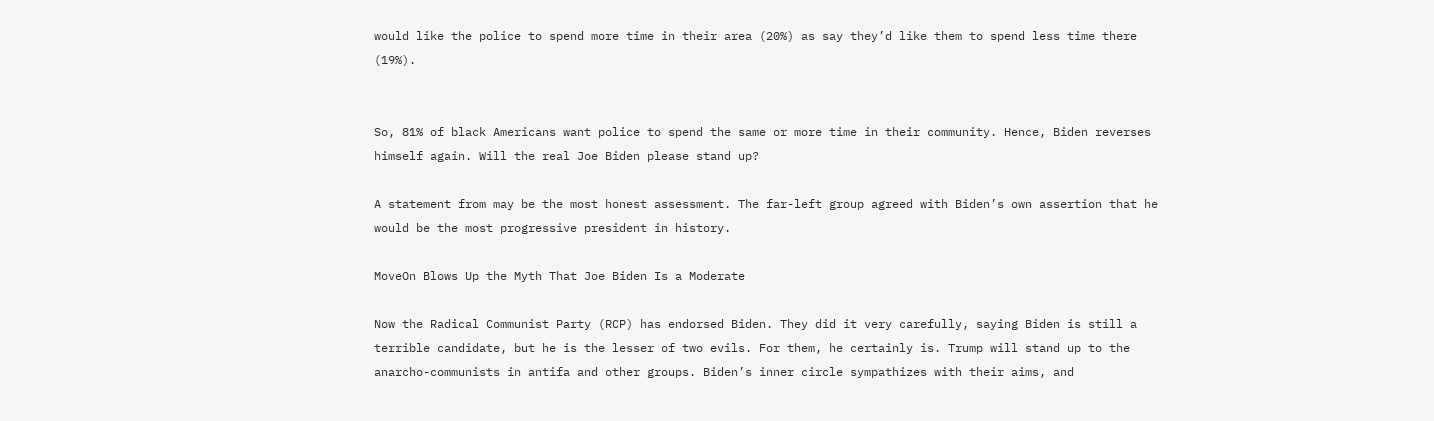would like the police to spend more time in their area (20%) as say they’d like them to spend less time there (19%).


So, 81% of black Americans want police to spend the same or more time in their community. Hence, Biden reverses himself again. Will the real Joe Biden please stand up?

A statement from may be the most honest assessment. The far-left group agreed with Biden’s own assertion that he would be the most progressive president in history.

MoveOn Blows Up the Myth That Joe Biden Is a Moderate

Now the Radical Communist Party (RCP) has endorsed Biden. They did it very carefully, saying Biden is still a terrible candidate, but he is the lesser of two evils. For them, he certainly is. Trump will stand up to the anarcho-communists in antifa and other groups. Biden’s inner circle sympathizes with their aims, and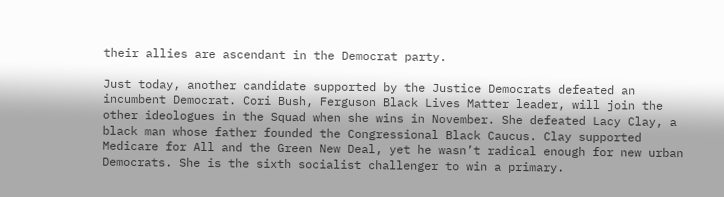their allies are ascendant in the Democrat party.

Just today, another candidate supported by the Justice Democrats defeated an incumbent Democrat. Cori Bush, Ferguson Black Lives Matter leader, will join the other ideologues in the Squad when she wins in November. She defeated Lacy Clay, a black man whose father founded the Congressional Black Caucus. Clay supported Medicare for All and the Green New Deal, yet he wasn’t radical enough for new urban Democrats. She is the sixth socialist challenger to win a primary.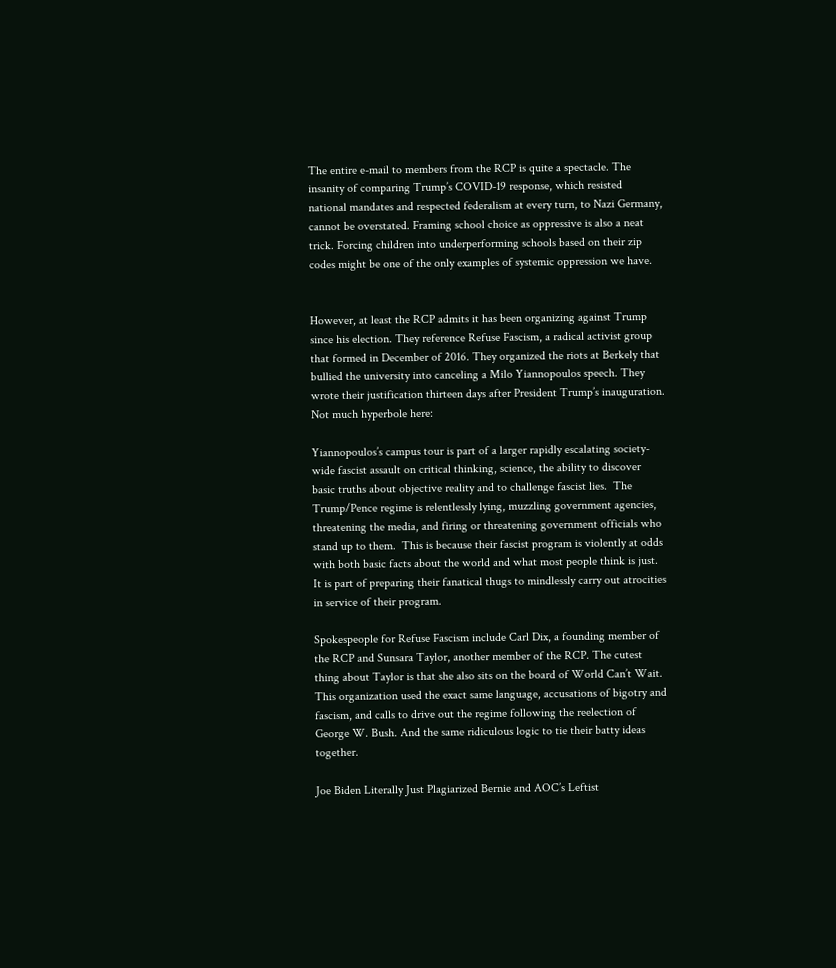The entire e-mail to members from the RCP is quite a spectacle. The insanity of comparing Trump’s COVID-19 response, which resisted national mandates and respected federalism at every turn, to Nazi Germany, cannot be overstated. Framing school choice as oppressive is also a neat trick. Forcing children into underperforming schools based on their zip codes might be one of the only examples of systemic oppression we have.


However, at least the RCP admits it has been organizing against Trump since his election. They reference Refuse Fascism, a radical activist group that formed in December of 2016. They organized the riots at Berkely that bullied the university into canceling a Milo Yiannopoulos speech. They wrote their justification thirteen days after President Trump’s inauguration. Not much hyperbole here:

Yiannopoulos’s campus tour is part of a larger rapidly escalating society-wide fascist assault on critical thinking, science, the ability to discover basic truths about objective reality and to challenge fascist lies.  The Trump/Pence regime is relentlessly lying, muzzling government agencies, threatening the media, and firing or threatening government officials who stand up to them.  This is because their fascist program is violently at odds with both basic facts about the world and what most people think is just.  It is part of preparing their fanatical thugs to mindlessly carry out atrocities in service of their program.

Spokespeople for Refuse Fascism include Carl Dix, a founding member of the RCP and Sunsara Taylor, another member of the RCP. The cutest thing about Taylor is that she also sits on the board of World Can’t Wait. This organization used the exact same language, accusations of bigotry and fascism, and calls to drive out the regime following the reelection of George W. Bush. And the same ridiculous logic to tie their batty ideas together.

Joe Biden Literally Just Plagiarized Bernie and AOC’s Leftist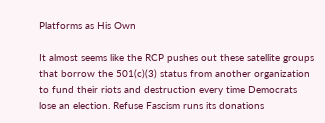Platforms as His Own

It almost seems like the RCP pushes out these satellite groups that borrow the 501(c)(3) status from another organization to fund their riots and destruction every time Democrats lose an election. Refuse Fascism runs its donations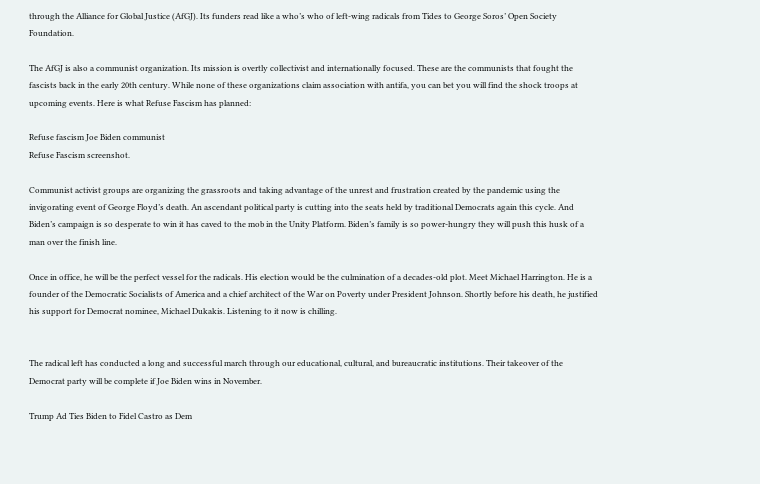through the Alliance for Global Justice (AfGJ). Its funders read like a who’s who of left-wing radicals from Tides to George Soros’ Open Society Foundation.

The AfGJ is also a communist organization. Its mission is overtly collectivist and internationally focused. These are the communists that fought the fascists back in the early 20th century. While none of these organizations claim association with antifa, you can bet you will find the shock troops at upcoming events. Here is what Refuse Fascism has planned:

Refuse fascism Joe Biden communist
Refuse Fascism screenshot.

Communist activist groups are organizing the grassroots and taking advantage of the unrest and frustration created by the pandemic using the invigorating event of George Floyd’s death. An ascendant political party is cutting into the seats held by traditional Democrats again this cycle. And Biden’s campaign is so desperate to win it has caved to the mob in the Unity Platform. Biden’s family is so power-hungry they will push this husk of a man over the finish line.

Once in office, he will be the perfect vessel for the radicals. His election would be the culmination of a decades-old plot. Meet Michael Harrington. He is a founder of the Democratic Socialists of America and a chief architect of the War on Poverty under President Johnson. Shortly before his death, he justified his support for Democrat nominee, Michael Dukakis. Listening to it now is chilling.


The radical left has conducted a long and successful march through our educational, cultural, and bureaucratic institutions. Their takeover of the Democrat party will be complete if Joe Biden wins in November.

Trump Ad Ties Biden to Fidel Castro as Dem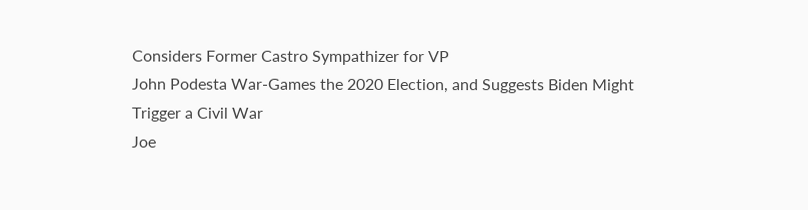Considers Former Castro Sympathizer for VP
John Podesta War-Games the 2020 Election, and Suggests Biden Might Trigger a Civil War
Joe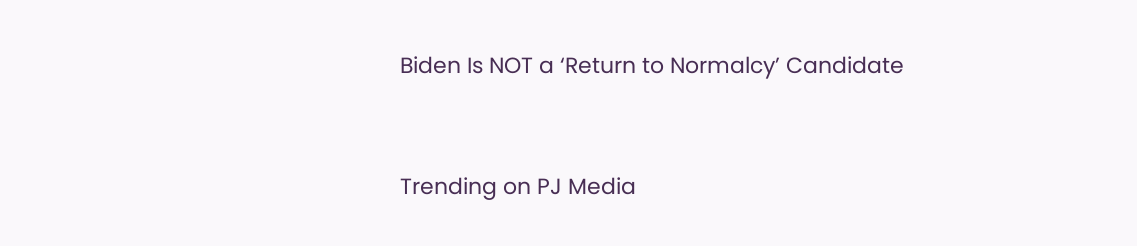Biden Is NOT a ‘Return to Normalcy’ Candidate


Trending on PJ Media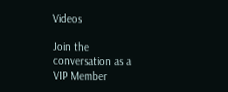Videos

Join the conversation as a VIP Member